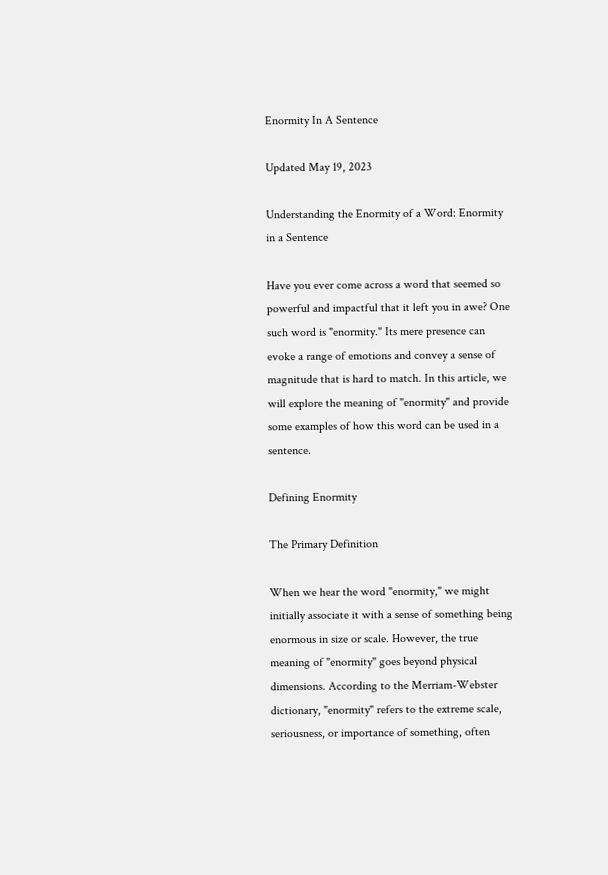Enormity In A Sentence

Updated May 19, 2023

Understanding the Enormity of a Word: Enormity in a Sentence

Have you ever come across a word that seemed so powerful and impactful that it left you in awe? One such word is "enormity." Its mere presence can evoke a range of emotions and convey a sense of magnitude that is hard to match. In this article, we will explore the meaning of "enormity" and provide some examples of how this word can be used in a sentence.

Defining Enormity

The Primary Definition

When we hear the word "enormity," we might initially associate it with a sense of something being enormous in size or scale. However, the true meaning of "enormity" goes beyond physical dimensions. According to the Merriam-Webster dictionary, "enormity" refers to the extreme scale, seriousness, or importance of something, often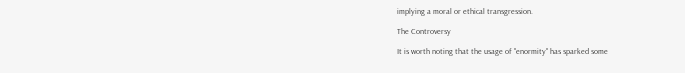implying a moral or ethical transgression.

The Controversy

It is worth noting that the usage of "enormity" has sparked some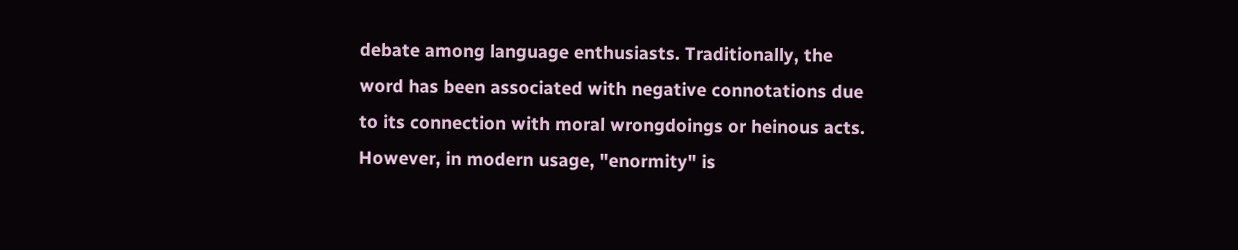debate among language enthusiasts. Traditionally, the word has been associated with negative connotations due to its connection with moral wrongdoings or heinous acts. However, in modern usage, "enormity" is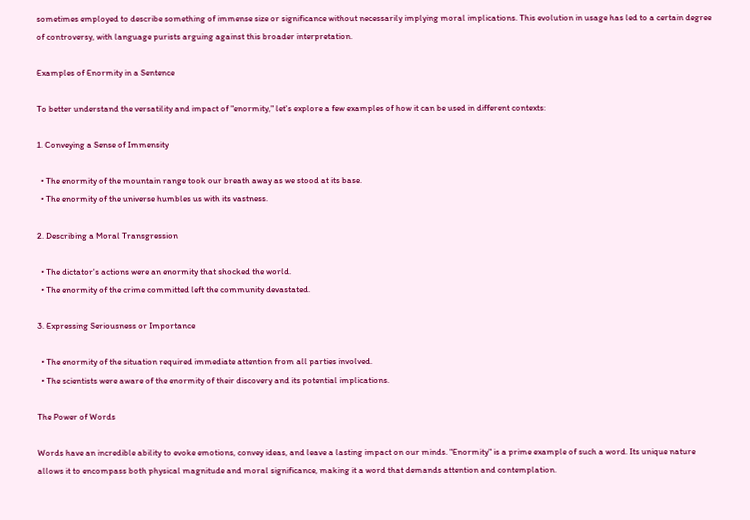sometimes employed to describe something of immense size or significance without necessarily implying moral implications. This evolution in usage has led to a certain degree of controversy, with language purists arguing against this broader interpretation.

Examples of Enormity in a Sentence

To better understand the versatility and impact of "enormity," let's explore a few examples of how it can be used in different contexts:

1. Conveying a Sense of Immensity

  • The enormity of the mountain range took our breath away as we stood at its base.
  • The enormity of the universe humbles us with its vastness.

2. Describing a Moral Transgression

  • The dictator's actions were an enormity that shocked the world.
  • The enormity of the crime committed left the community devastated.

3. Expressing Seriousness or Importance

  • The enormity of the situation required immediate attention from all parties involved.
  • The scientists were aware of the enormity of their discovery and its potential implications.

The Power of Words

Words have an incredible ability to evoke emotions, convey ideas, and leave a lasting impact on our minds. "Enormity" is a prime example of such a word. Its unique nature allows it to encompass both physical magnitude and moral significance, making it a word that demands attention and contemplation.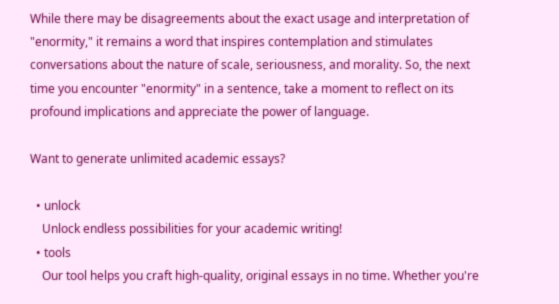While there may be disagreements about the exact usage and interpretation of "enormity," it remains a word that inspires contemplation and stimulates conversations about the nature of scale, seriousness, and morality. So, the next time you encounter "enormity" in a sentence, take a moment to reflect on its profound implications and appreciate the power of language.

Want to generate unlimited academic essays?

  • unlock
    Unlock endless possibilities for your academic writing!
  • tools
    Our tool helps you craft high-quality, original essays in no time. Whether you're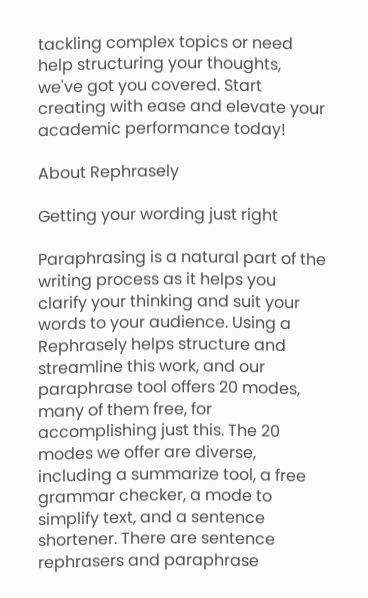tackling complex topics or need help structuring your thoughts, we've got you covered. Start creating with ease and elevate your academic performance today!

About Rephrasely

Getting your wording just right

Paraphrasing is a natural part of the writing process as it helps you clarify your thinking and suit your words to your audience. Using a Rephrasely helps structure and streamline this work, and our paraphrase tool offers 20 modes, many of them free, for accomplishing just this. The 20 modes we offer are diverse, including a summarize tool, a free grammar checker, a mode to simplify text, and a sentence shortener. There are sentence rephrasers and paraphrase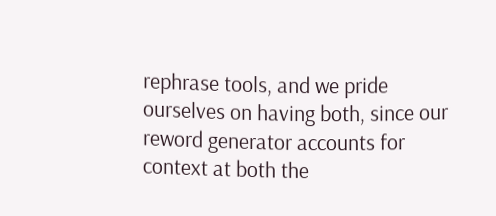rephrase tools, and we pride ourselves on having both, since our reword generator accounts for context at both the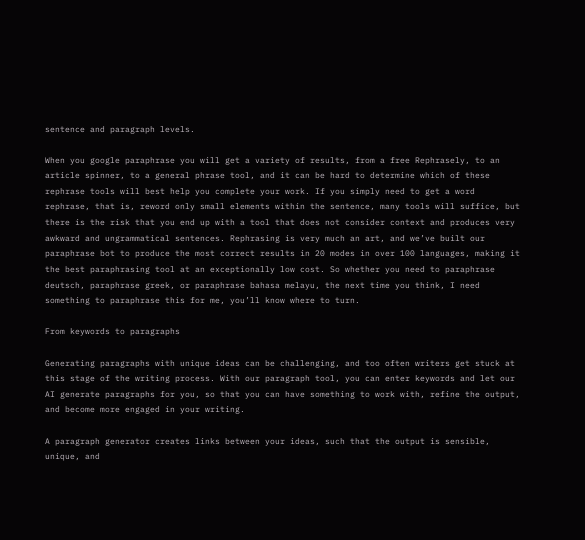sentence and paragraph levels.

When you google paraphrase you will get a variety of results, from a free Rephrasely, to an article spinner, to a general phrase tool, and it can be hard to determine which of these rephrase tools will best help you complete your work. If you simply need to get a word rephrase, that is, reword only small elements within the sentence, many tools will suffice, but there is the risk that you end up with a tool that does not consider context and produces very awkward and ungrammatical sentences. Rephrasing is very much an art, and we’ve built our paraphrase bot to produce the most correct results in 20 modes in over 100 languages, making it the best paraphrasing tool at an exceptionally low cost. So whether you need to paraphrase deutsch, paraphrase greek, or paraphrase bahasa melayu, the next time you think, I need something to paraphrase this for me, you’ll know where to turn.

From keywords to paragraphs

Generating paragraphs with unique ideas can be challenging, and too often writers get stuck at this stage of the writing process. With our paragraph tool, you can enter keywords and let our AI generate paragraphs for you, so that you can have something to work with, refine the output, and become more engaged in your writing.

A paragraph generator creates links between your ideas, such that the output is sensible, unique, and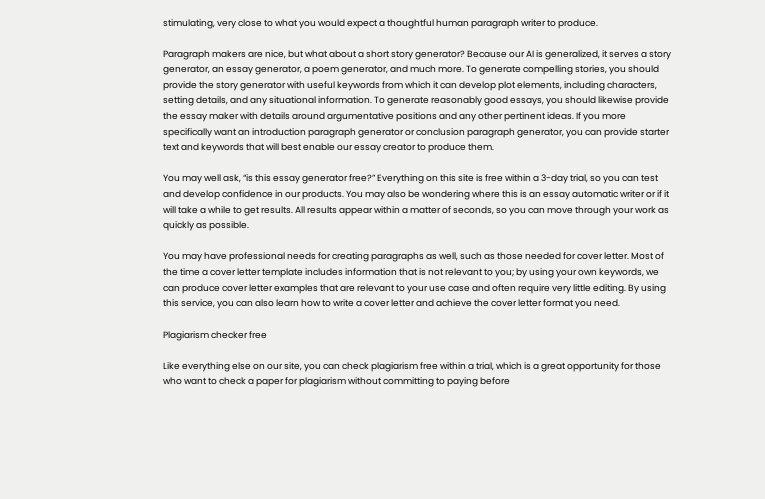stimulating, very close to what you would expect a thoughtful human paragraph writer to produce.

Paragraph makers are nice, but what about a short story generator? Because our AI is generalized, it serves a story generator, an essay generator, a poem generator, and much more. To generate compelling stories, you should provide the story generator with useful keywords from which it can develop plot elements, including characters, setting details, and any situational information. To generate reasonably good essays, you should likewise provide the essay maker with details around argumentative positions and any other pertinent ideas. If you more specifically want an introduction paragraph generator or conclusion paragraph generator, you can provide starter text and keywords that will best enable our essay creator to produce them.

You may well ask, “is this essay generator free?” Everything on this site is free within a 3-day trial, so you can test and develop confidence in our products. You may also be wondering where this is an essay automatic writer or if it will take a while to get results. All results appear within a matter of seconds, so you can move through your work as quickly as possible.

You may have professional needs for creating paragraphs as well, such as those needed for cover letter. Most of the time a cover letter template includes information that is not relevant to you; by using your own keywords, we can produce cover letter examples that are relevant to your use case and often require very little editing. By using this service, you can also learn how to write a cover letter and achieve the cover letter format you need.

Plagiarism checker free

Like everything else on our site, you can check plagiarism free within a trial, which is a great opportunity for those who want to check a paper for plagiarism without committing to paying before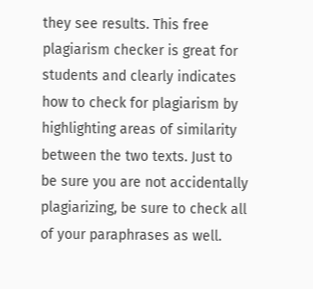they see results. This free plagiarism checker is great for students and clearly indicates how to check for plagiarism by highlighting areas of similarity between the two texts. Just to be sure you are not accidentally plagiarizing, be sure to check all of your paraphrases as well.